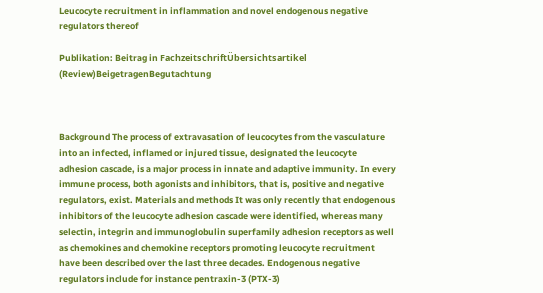Leucocyte recruitment in inflammation and novel endogenous negative regulators thereof

Publikation: Beitrag in FachzeitschriftÜbersichtsartikel (Review)BeigetragenBegutachtung



Background The process of extravasation of leucocytes from the vasculature into an infected, inflamed or injured tissue, designated the leucocyte adhesion cascade, is a major process in innate and adaptive immunity. In every immune process, both agonists and inhibitors, that is, positive and negative regulators, exist. Materials and methods It was only recently that endogenous inhibitors of the leucocyte adhesion cascade were identified, whereas many selectin, integrin and immunoglobulin superfamily adhesion receptors as well as chemokines and chemokine receptors promoting leucocyte recruitment have been described over the last three decades. Endogenous negative regulators include for instance pentraxin-3 (PTX-3)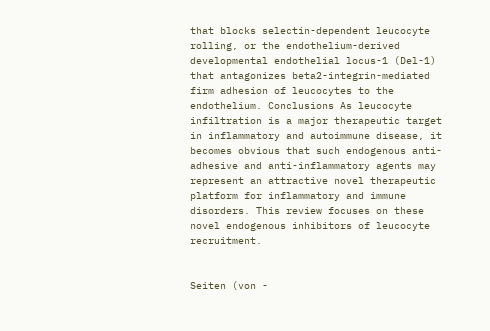that blocks selectin-dependent leucocyte rolling, or the endothelium-derived developmental endothelial locus-1 (Del-1) that antagonizes beta2-integrin-mediated firm adhesion of leucocytes to the endothelium. Conclusions As leucocyte infiltration is a major therapeutic target in inflammatory and autoimmune disease, it becomes obvious that such endogenous anti-adhesive and anti-inflammatory agents may represent an attractive novel therapeutic platform for inflammatory and immune disorders. This review focuses on these novel endogenous inhibitors of leucocyte recruitment.


Seiten (von -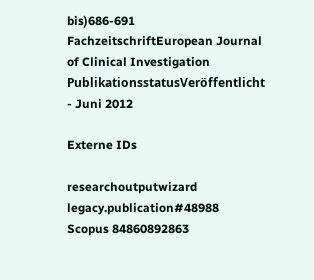bis)686-691
FachzeitschriftEuropean Journal of Clinical Investigation
PublikationsstatusVeröffentlicht - Juni 2012

Externe IDs

researchoutputwizard legacy.publication#48988
Scopus 84860892863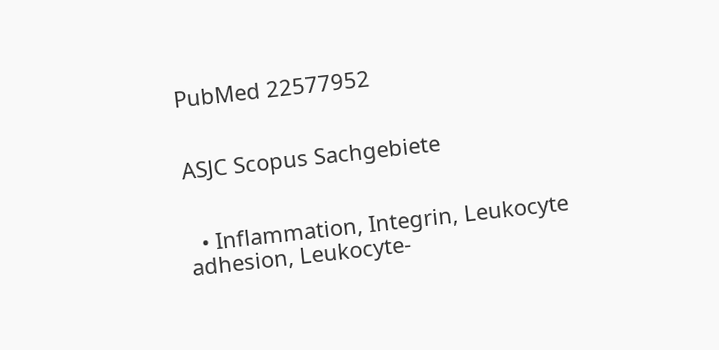PubMed 22577952


ASJC Scopus Sachgebiete


  • Inflammation, Integrin, Leukocyte adhesion, Leukocyte-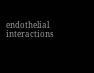endothelial interactions